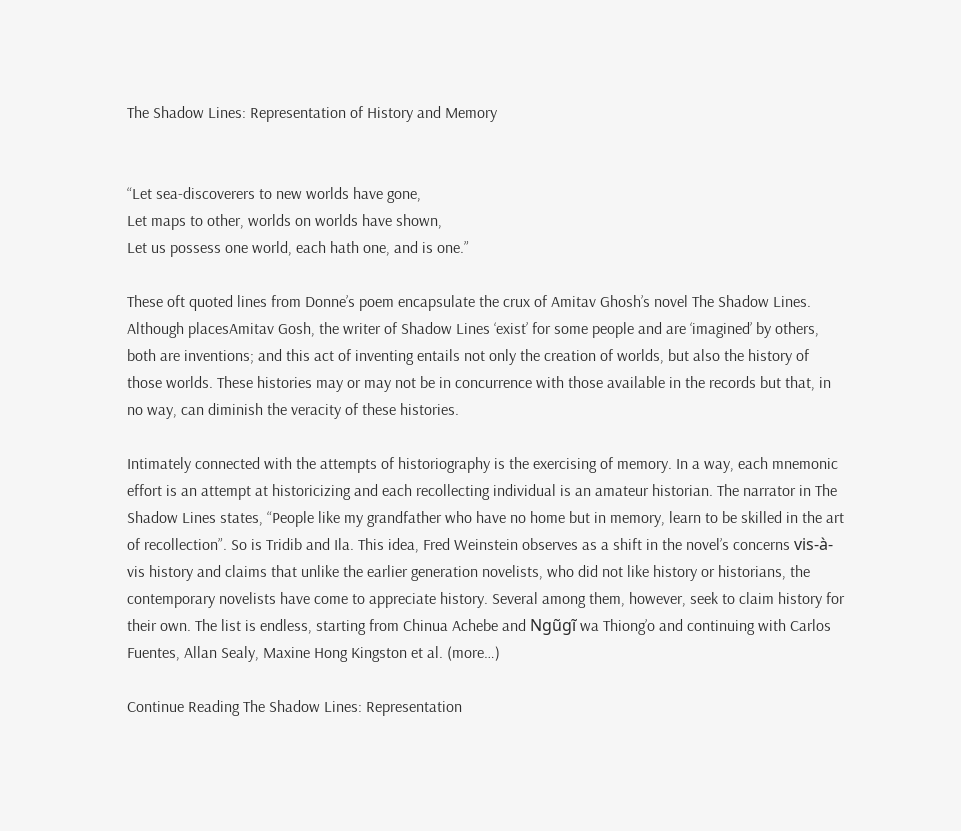The Shadow Lines: Representation of History and Memory


“Let sea-discoverers to new worlds have gone,
Let maps to other, worlds on worlds have shown,
Let us possess one world, each hath one, and is one.”

These oft quoted lines from Donne’s poem encapsulate the crux of Amitav Ghosh’s novel The Shadow Lines. Although placesAmitav Gosh, the writer of Shadow Lines ‘exist’ for some people and are ‘imagined’ by others, both are inventions; and this act of inventing entails not only the creation of worlds, but also the history of those worlds. These histories may or may not be in concurrence with those available in the records but that, in no way, can diminish the veracity of these histories.

Intimately connected with the attempts of historiography is the exercising of memory. In a way, each mnemonic effort is an attempt at historicizing and each recollecting individual is an amateur historian. The narrator in The Shadow Lines states, “People like my grandfather who have no home but in memory, learn to be skilled in the art of recollection”. So is Tridib and Ila. This idea, Fred Weinstein observes as a shift in the novel’s concerns vis-à-vis history and claims that unlike the earlier generation novelists, who did not like history or historians, the contemporary novelists have come to appreciate history. Several among them, however, seek to claim history for their own. The list is endless, starting from Chinua Achebe and Ngũgĩ wa Thiong’o and continuing with Carlos Fuentes, Allan Sealy, Maxine Hong Kingston et al. (more…)

Continue Reading The Shadow Lines: Representation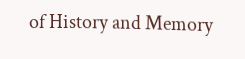of History and Memory